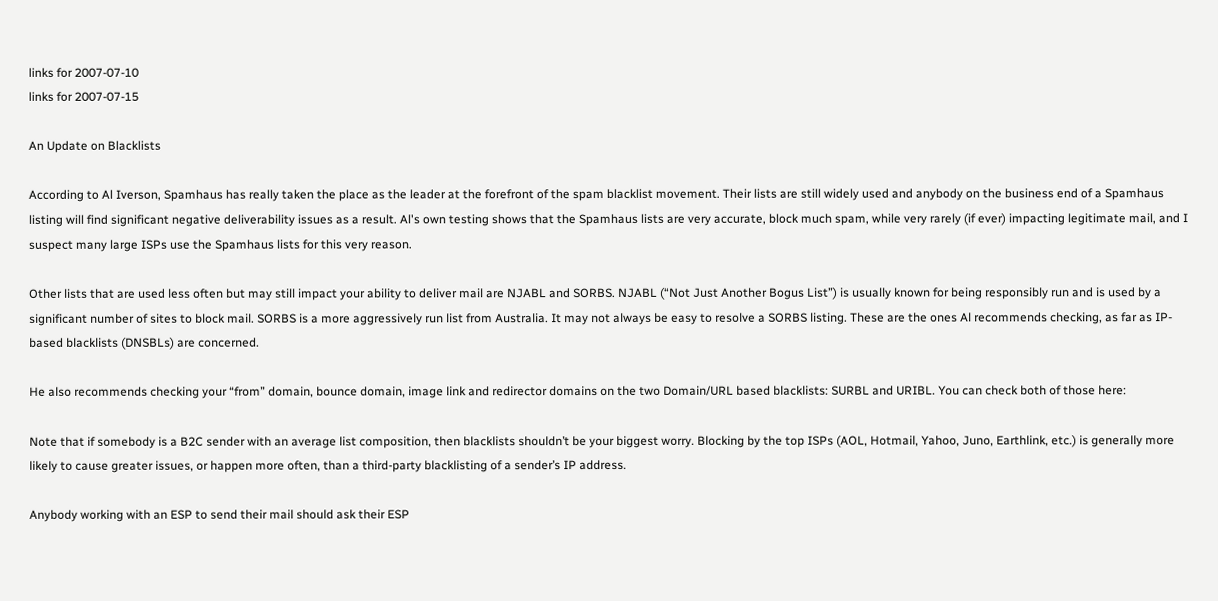links for 2007-07-10
links for 2007-07-15

An Update on Blacklists

According to Al Iverson, Spamhaus has really taken the place as the leader at the forefront of the spam blacklist movement. Their lists are still widely used and anybody on the business end of a Spamhaus listing will find significant negative deliverability issues as a result. Al's own testing shows that the Spamhaus lists are very accurate, block much spam, while very rarely (if ever) impacting legitimate mail, and I suspect many large ISPs use the Spamhaus lists for this very reason.

Other lists that are used less often but may still impact your ability to deliver mail are NJABL and SORBS. NJABL (“Not Just Another Bogus List”) is usually known for being responsibly run and is used by a significant number of sites to block mail. SORBS is a more aggressively run list from Australia. It may not always be easy to resolve a SORBS listing. These are the ones Al recommends checking, as far as IP-based blacklists (DNSBLs) are concerned.

He also recommends checking your “from” domain, bounce domain, image link and redirector domains on the two Domain/URL based blacklists: SURBL and URIBL. You can check both of those here:

Note that if somebody is a B2C sender with an average list composition, then blacklists shouldn’t be your biggest worry. Blocking by the top ISPs (AOL, Hotmail, Yahoo, Juno, Earthlink, etc.) is generally more likely to cause greater issues, or happen more often, than a third-party blacklisting of a sender’s IP address.

Anybody working with an ESP to send their mail should ask their ESP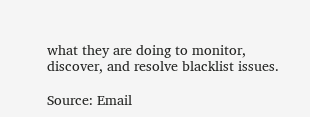what they are doing to monitor, discover, and resolve blacklist issues.

Source: Email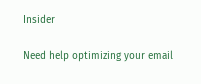Insider

Need help optimizing your email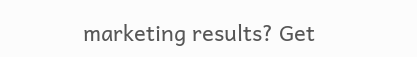marketing results? Get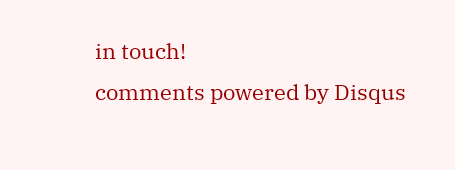in touch!
comments powered by Disqus